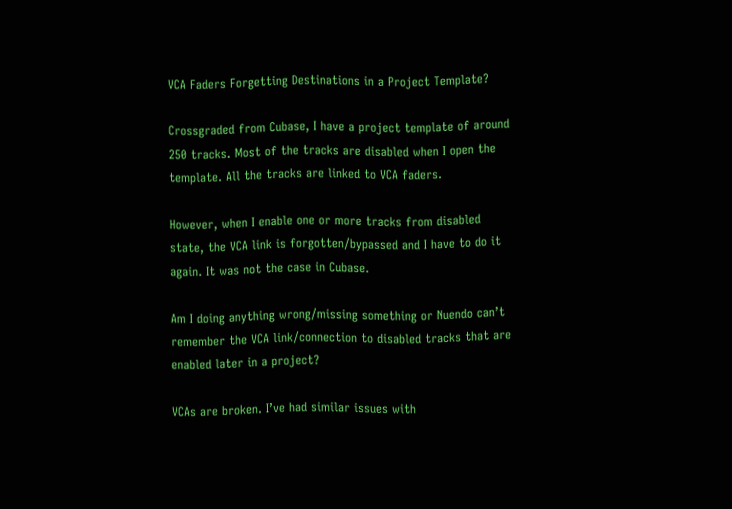VCA Faders Forgetting Destinations in a Project Template?

Crossgraded from Cubase, I have a project template of around 250 tracks. Most of the tracks are disabled when I open the template. All the tracks are linked to VCA faders.

However, when I enable one or more tracks from disabled state, the VCA link is forgotten/bypassed and I have to do it again. It was not the case in Cubase.

Am I doing anything wrong/missing something or Nuendo can’t remember the VCA link/connection to disabled tracks that are enabled later in a project?

VCAs are broken. I’ve had similar issues with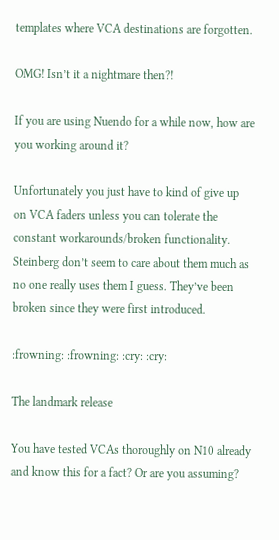templates where VCA destinations are forgotten.

OMG! Isn’t it a nightmare then?!

If you are using Nuendo for a while now, how are you working around it?

Unfortunately you just have to kind of give up on VCA faders unless you can tolerate the constant workarounds/broken functionality. Steinberg don’t seem to care about them much as no one really uses them I guess. They’ve been broken since they were first introduced.

:frowning: :frowning: :cry: :cry:

The landmark release

You have tested VCAs thoroughly on N10 already and know this for a fact? Or are you assuming?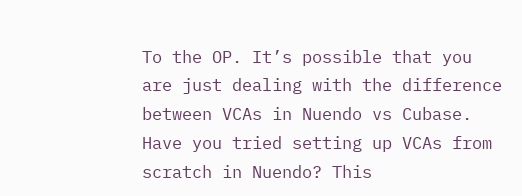To the OP. It’s possible that you are just dealing with the difference between VCAs in Nuendo vs Cubase. Have you tried setting up VCAs from scratch in Nuendo? This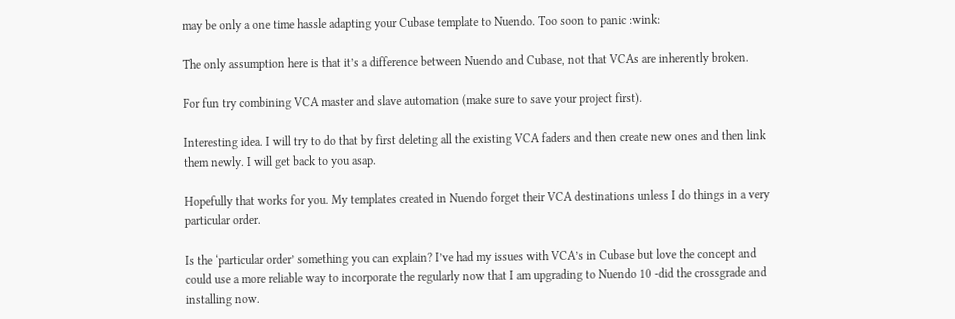may be only a one time hassle adapting your Cubase template to Nuendo. Too soon to panic :wink:

The only assumption here is that it’s a difference between Nuendo and Cubase, not that VCAs are inherently broken.

For fun try combining VCA master and slave automation (make sure to save your project first).

Interesting idea. I will try to do that by first deleting all the existing VCA faders and then create new ones and then link them newly. I will get back to you asap.

Hopefully that works for you. My templates created in Nuendo forget their VCA destinations unless I do things in a very particular order.

Is the ‘particular order’ something you can explain? I’ve had my issues with VCA’s in Cubase but love the concept and could use a more reliable way to incorporate the regularly now that I am upgrading to Nuendo 10 -did the crossgrade and installing now.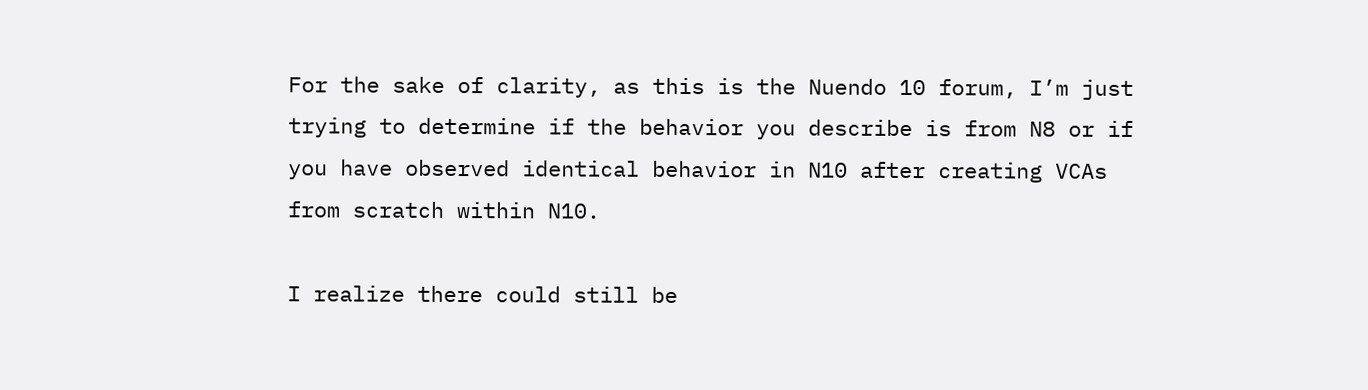For the sake of clarity, as this is the Nuendo 10 forum, I’m just trying to determine if the behavior you describe is from N8 or if you have observed identical behavior in N10 after creating VCAs from scratch within N10.

I realize there could still be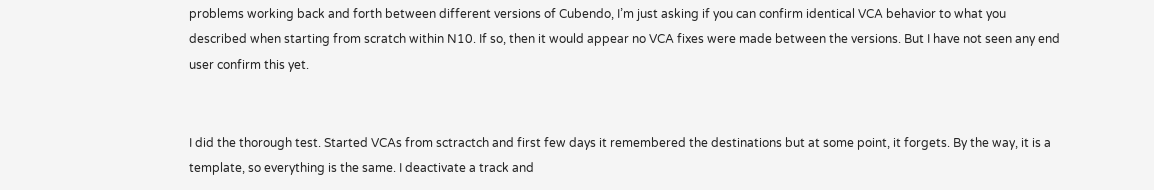problems working back and forth between different versions of Cubendo, I’m just asking if you can confirm identical VCA behavior to what you described when starting from scratch within N10. If so, then it would appear no VCA fixes were made between the versions. But I have not seen any end user confirm this yet.


I did the thorough test. Started VCAs from sctractch and first few days it remembered the destinations but at some point, it forgets. By the way, it is a template, so everything is the same. I deactivate a track and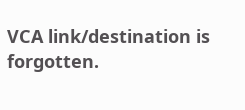VCA link/destination is forgotten.